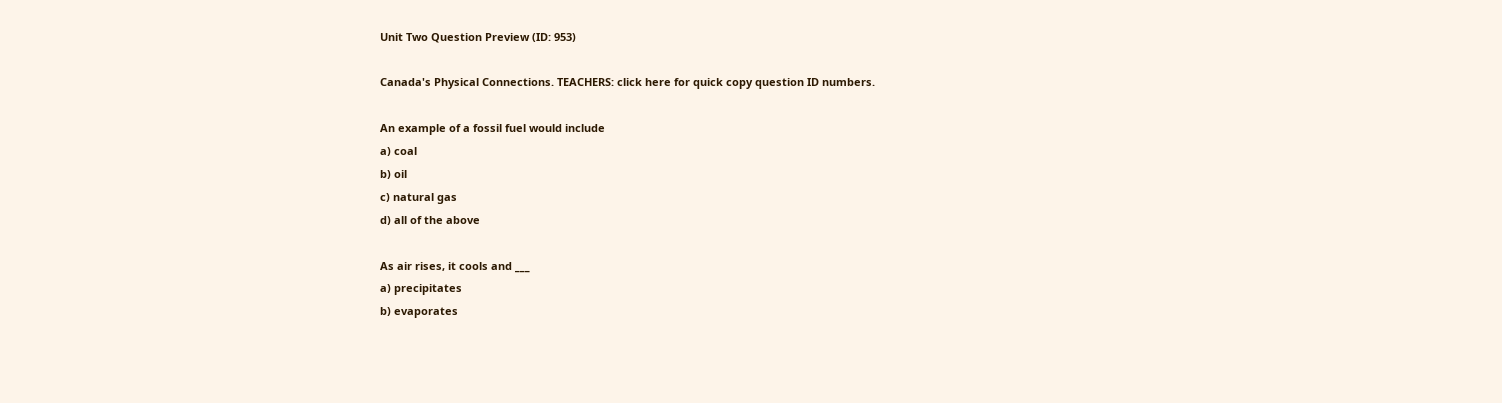Unit Two Question Preview (ID: 953)

Canada's Physical Connections. TEACHERS: click here for quick copy question ID numbers.

An example of a fossil fuel would include
a) coal
b) oil
c) natural gas
d) all of the above

As air rises, it cools and ___
a) precipitates
b) evaporates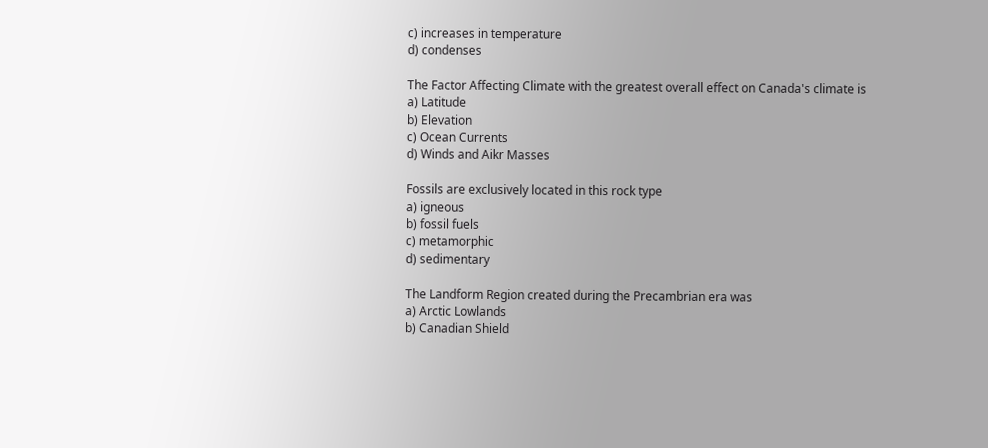c) increases in temperature
d) condenses

The Factor Affecting Climate with the greatest overall effect on Canada's climate is
a) Latitude
b) Elevation
c) Ocean Currents
d) Winds and Aikr Masses

Fossils are exclusively located in this rock type
a) igneous
b) fossil fuels
c) metamorphic
d) sedimentary

The Landform Region created during the Precambrian era was
a) Arctic Lowlands
b) Canadian Shield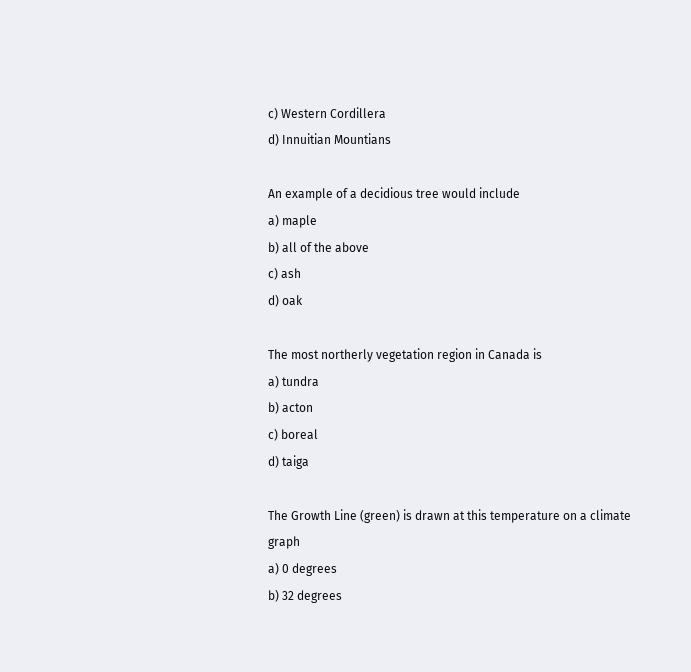c) Western Cordillera
d) Innuitian Mountians

An example of a decidious tree would include
a) maple
b) all of the above
c) ash
d) oak

The most northerly vegetation region in Canada is
a) tundra
b) acton
c) boreal
d) taiga

The Growth Line (green) is drawn at this temperature on a climate graph
a) 0 degrees
b) 32 degrees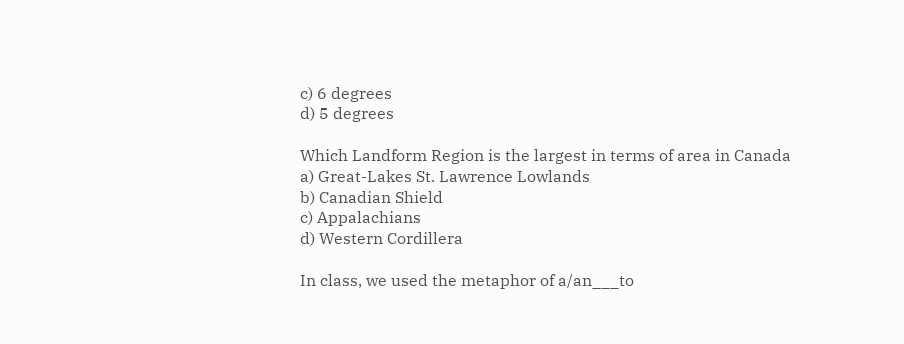c) 6 degrees
d) 5 degrees

Which Landform Region is the largest in terms of area in Canada
a) Great-Lakes St. Lawrence Lowlands
b) Canadian Shield
c) Appalachians
d) Western Cordillera

In class, we used the metaphor of a/an___to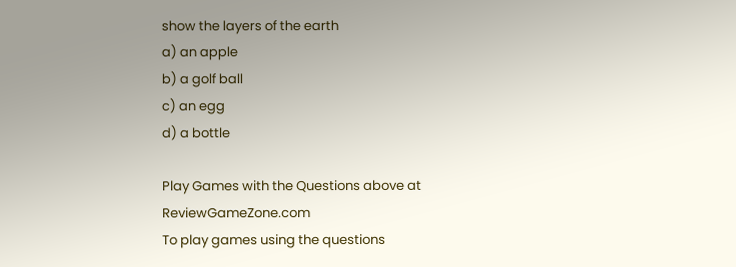show the layers of the earth
a) an apple
b) a golf ball
c) an egg
d) a bottle

Play Games with the Questions above at ReviewGameZone.com
To play games using the questions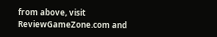from above, visit ReviewGameZone.com and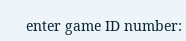enter game ID number: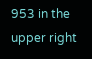953 in the upper right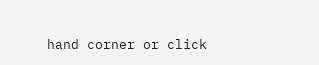hand corner or click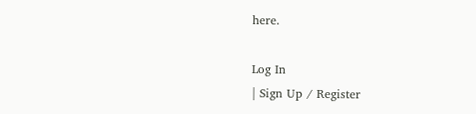here.

Log In
| Sign Up / Register